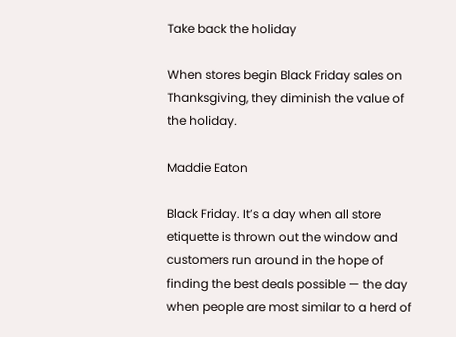Take back the holiday

When stores begin Black Friday sales on Thanksgiving, they diminish the value of the holiday.

Maddie Eaton

Black Friday. It’s a day when all store etiquette is thrown out the window and customers run around in the hope of finding the best deals possible — the day when people are most similar to a herd of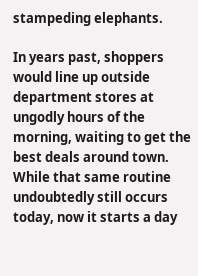stampeding elephants.

In years past, shoppers would line up outside department stores at ungodly hours of the morning, waiting to get the best deals around town. While that same routine undoubtedly still occurs today, now it starts a day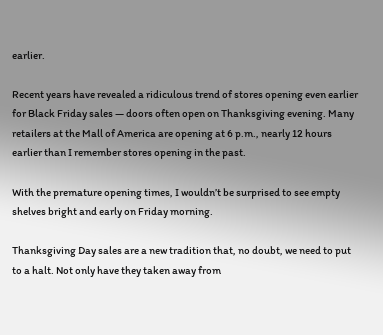earlier.

Recent years have revealed a ridiculous trend of stores opening even earlier for Black Friday sales — doors often open on Thanksgiving evening. Many retailers at the Mall of America are opening at 6 p.m., nearly 12 hours earlier than I remember stores opening in the past.

With the premature opening times, I wouldn’t be surprised to see empty shelves bright and early on Friday morning.

Thanksgiving Day sales are a new tradition that, no doubt, we need to put to a halt. Not only have they taken away from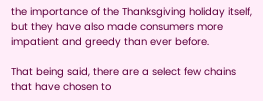the importance of the Thanksgiving holiday itself, but they have also made consumers more impatient and greedy than ever before.

That being said, there are a select few chains that have chosen to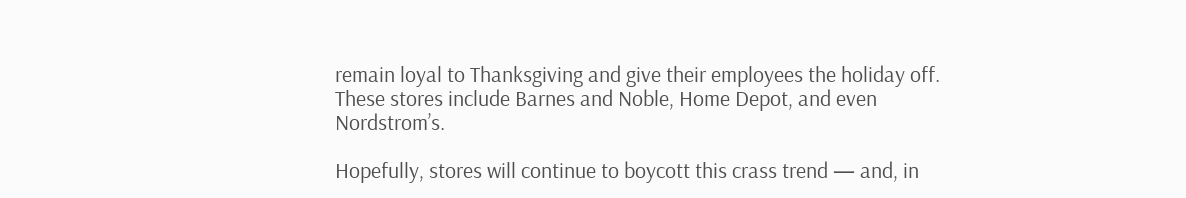remain loyal to Thanksgiving and give their employees the holiday off. These stores include Barnes and Noble, Home Depot, and even Nordstrom’s.

Hopefully, stores will continue to boycott this crass trend — and, in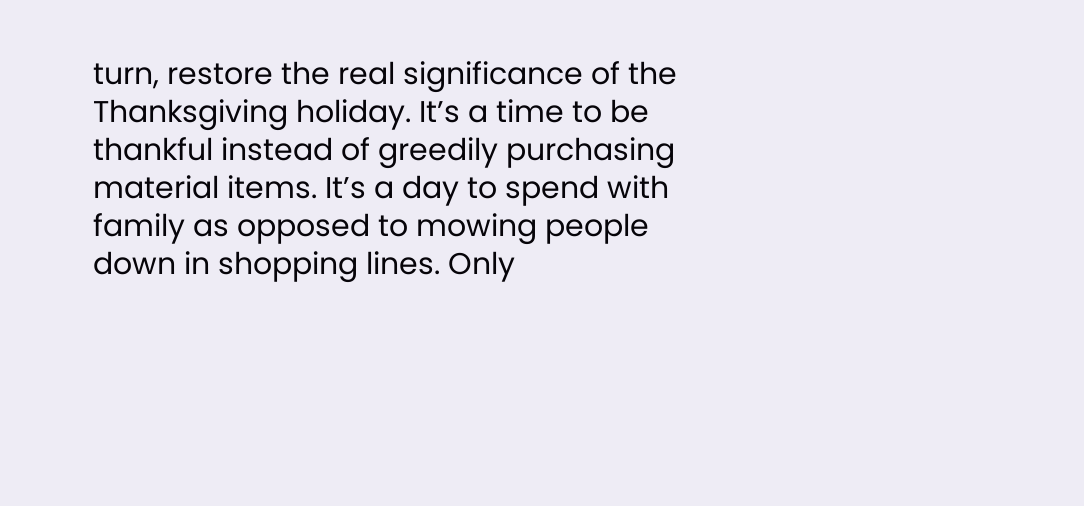turn, restore the real significance of the Thanksgiving holiday. It’s a time to be thankful instead of greedily purchasing material items. It’s a day to spend with family as opposed to mowing people down in shopping lines. Only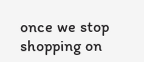once we stop shopping on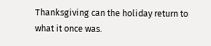Thanksgiving can the holiday return to what it once was.